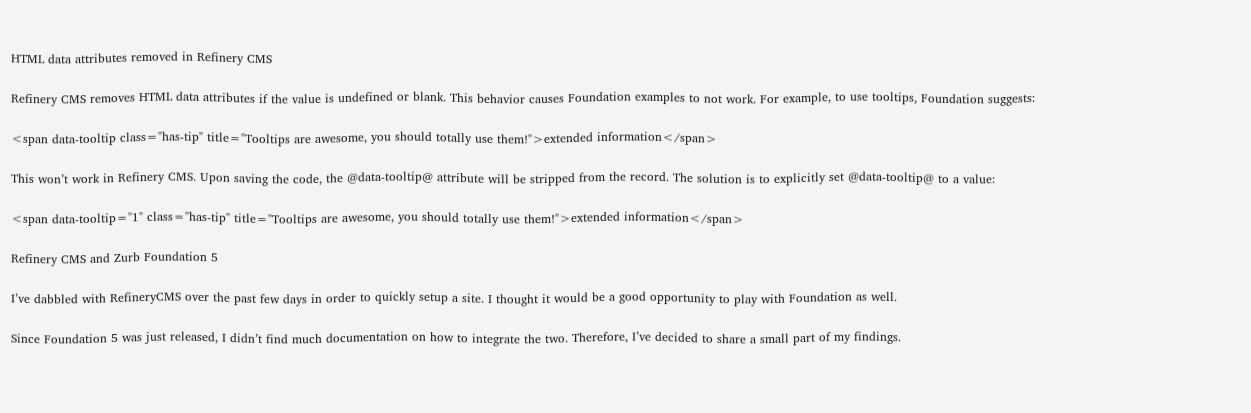HTML data attributes removed in Refinery CMS

Refinery CMS removes HTML data attributes if the value is undefined or blank. This behavior causes Foundation examples to not work. For example, to use tooltips, Foundation suggests:

<span data-tooltip class="has-tip" title="Tooltips are awesome, you should totally use them!">extended information</span>

This won’t work in Refinery CMS. Upon saving the code, the @data-tooltip@ attribute will be stripped from the record. The solution is to explicitly set @data-tooltip@ to a value:

<span data-tooltip="1" class="has-tip" title="Tooltips are awesome, you should totally use them!">extended information</span>

Refinery CMS and Zurb Foundation 5

I’ve dabbled with RefineryCMS over the past few days in order to quickly setup a site. I thought it would be a good opportunity to play with Foundation as well.

Since Foundation 5 was just released, I didn’t find much documentation on how to integrate the two. Therefore, I’ve decided to share a small part of my findings.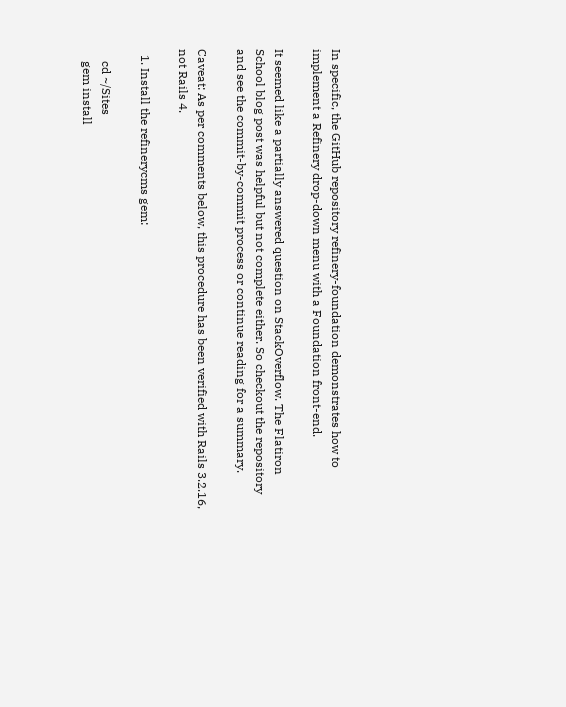In specific, the GitHub repository refinery-foundation demonstrates how to implement a Refinery drop-down menu with a Foundation front-end.

It seemed like a partially answered question on StackOverflow. The Flatiron School blog post was helpful but not complete either. So checkout the repository and see the commit-by-commit process or continue reading for a summary.

Caveat: As per comments below, this procedure has been verified with Rails 3.2.16, not Rails 4.

  1. Install the refinerycms gem:

    cd ~/Sites
    gem install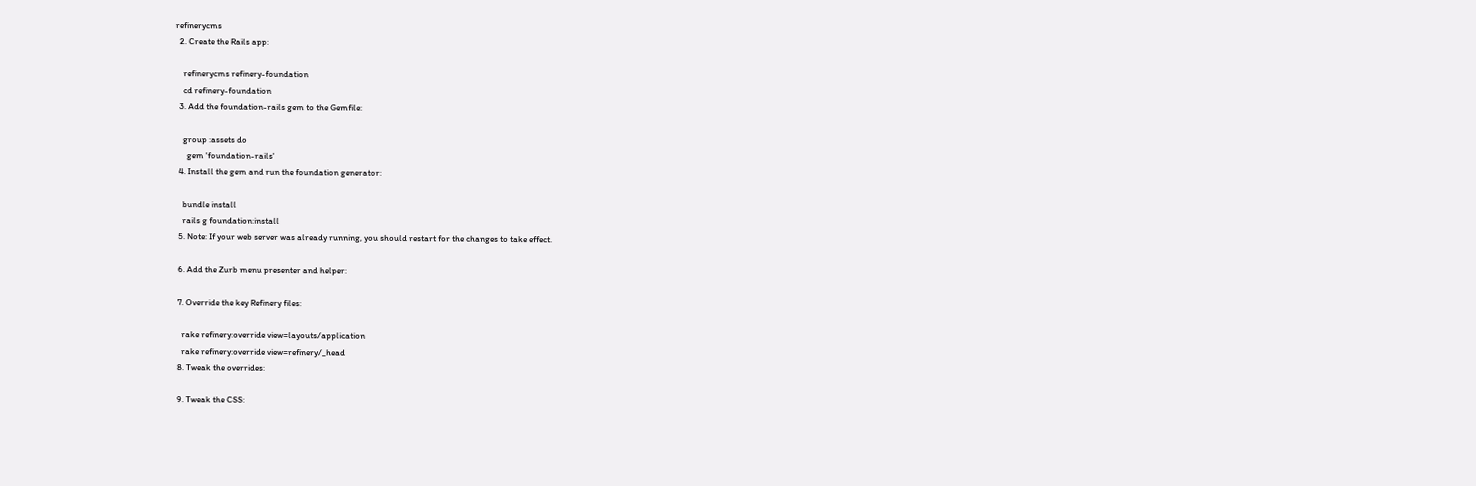refinerycms
  2. Create the Rails app:

    refinerycms refinery-foundation
    cd refinery-foundation
  3. Add the foundation-rails gem to the Gemfile:

    group :assets do
      gem 'foundation-rails'
  4. Install the gem and run the foundation generator:

    bundle install
    rails g foundation:install
  5. Note: If your web server was already running, you should restart for the changes to take effect.

  6. Add the Zurb menu presenter and helper:

  7. Override the key Refinery files:

    rake refinery:override view=layouts/application
    rake refinery:override view=refinery/_head
  8. Tweak the overrides:

  9. Tweak the CSS: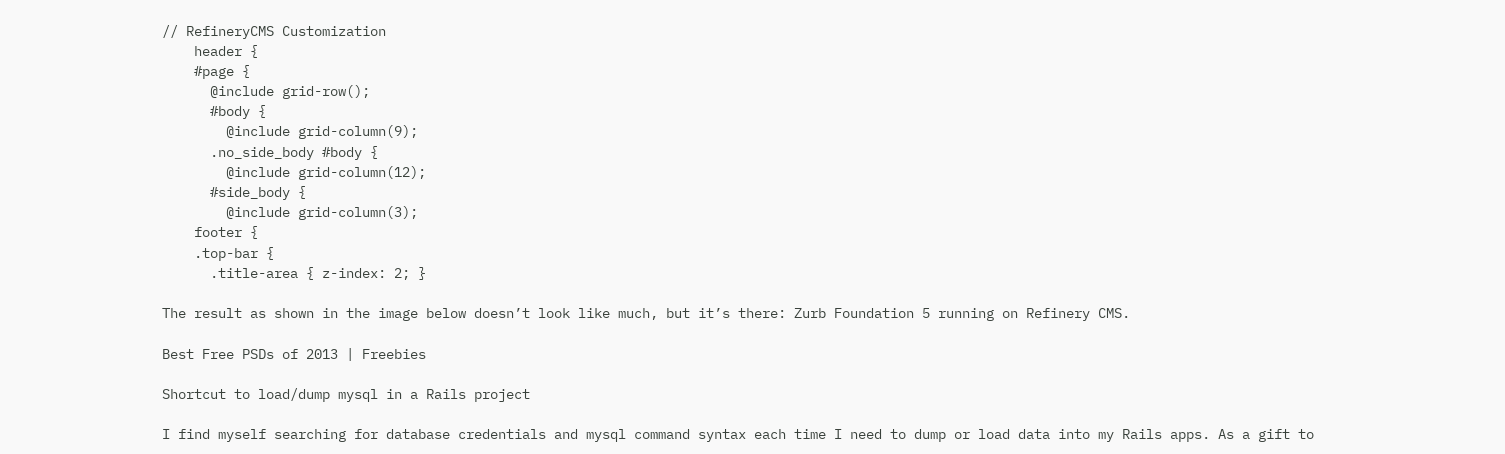// RefineryCMS Customization
    header {
    #page {
      @include grid-row();
      #body {
        @include grid-column(9);
      .no_side_body #body {
        @include grid-column(12);
      #side_body {
        @include grid-column(3);
    footer {
    .top-bar {
      .title-area { z-index: 2; }

The result as shown in the image below doesn’t look like much, but it’s there: Zurb Foundation 5 running on Refinery CMS.

Best Free PSDs of 2013 | Freebies

Shortcut to load/dump mysql in a Rails project

I find myself searching for database credentials and mysql command syntax each time I need to dump or load data into my Rails apps. As a gift to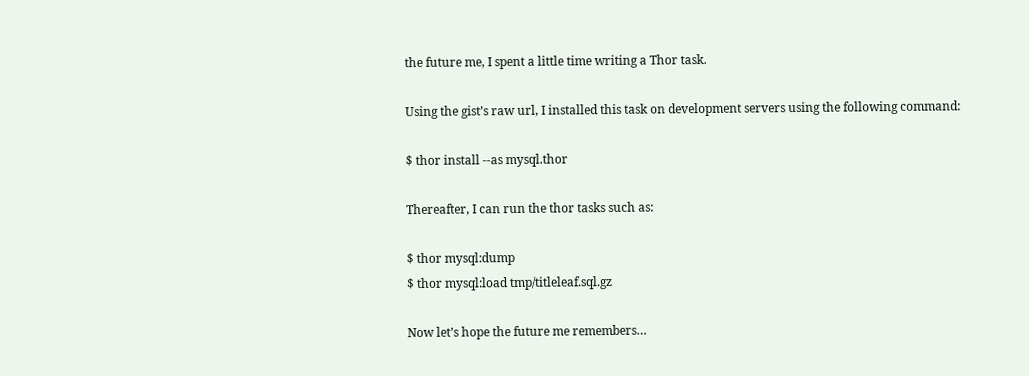the future me, I spent a little time writing a Thor task.

Using the gist’s raw url, I installed this task on development servers using the following command:

$ thor install --as mysql.thor

Thereafter, I can run the thor tasks such as:

$ thor mysql:dump
$ thor mysql:load tmp/titleleaf.sql.gz

Now let’s hope the future me remembers…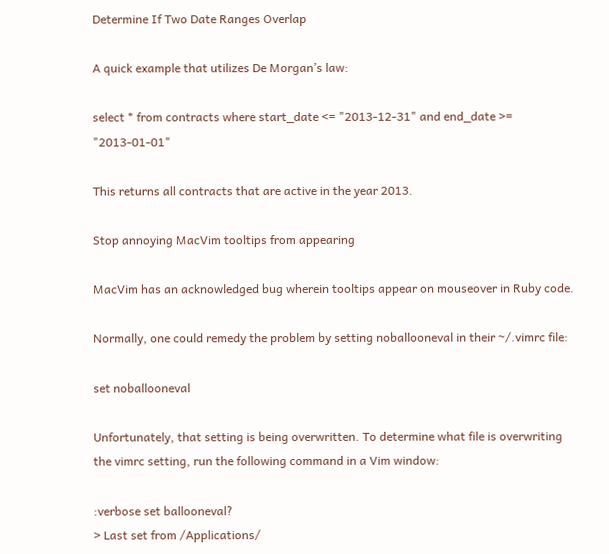Determine If Two Date Ranges Overlap

A quick example that utilizes De Morgan’s law:

select * from contracts where start_date <= "2013-12-31" and end_date >= "2013-01-01"

This returns all contracts that are active in the year 2013.

Stop annoying MacVim tooltips from appearing

MacVim has an acknowledged bug wherein tooltips appear on mouseover in Ruby code.

Normally, one could remedy the problem by setting noballooneval in their ~/.vimrc file:

set noballooneval

Unfortunately, that setting is being overwritten. To determine what file is overwriting the vimrc setting, run the following command in a Vim window:

:verbose set ballooneval?
> Last set from /Applications/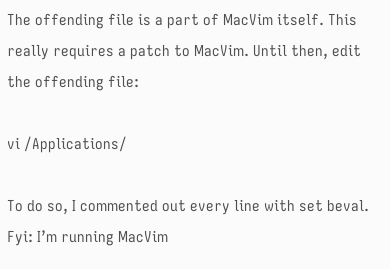The offending file is a part of MacVim itself. This really requires a patch to MacVim. Until then, edit the offending file:

vi /Applications/

To do so, I commented out every line with set beval. Fyi: I’m running MacVim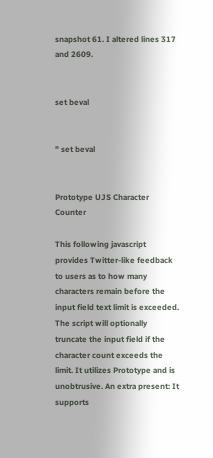snapshot 61. I altered lines 317 and 2609.


set beval


" set beval


Prototype UJS Character Counter

This following javascript provides Twitter-like feedback to users as to how many characters remain before the input field text limit is exceeded. The script will optionally truncate the input field if the character count exceeds the limit. It utilizes Prototype and is unobtrusive. An extra present: It supports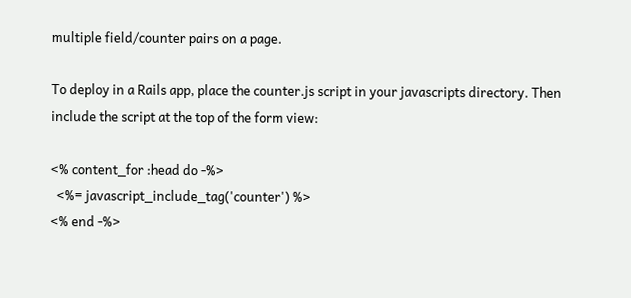multiple field/counter pairs on a page.

To deploy in a Rails app, place the counter.js script in your javascripts directory. Then include the script at the top of the form view:

<% content_for :head do -%>
  <%= javascript_include_tag('counter') %>
<% end -%>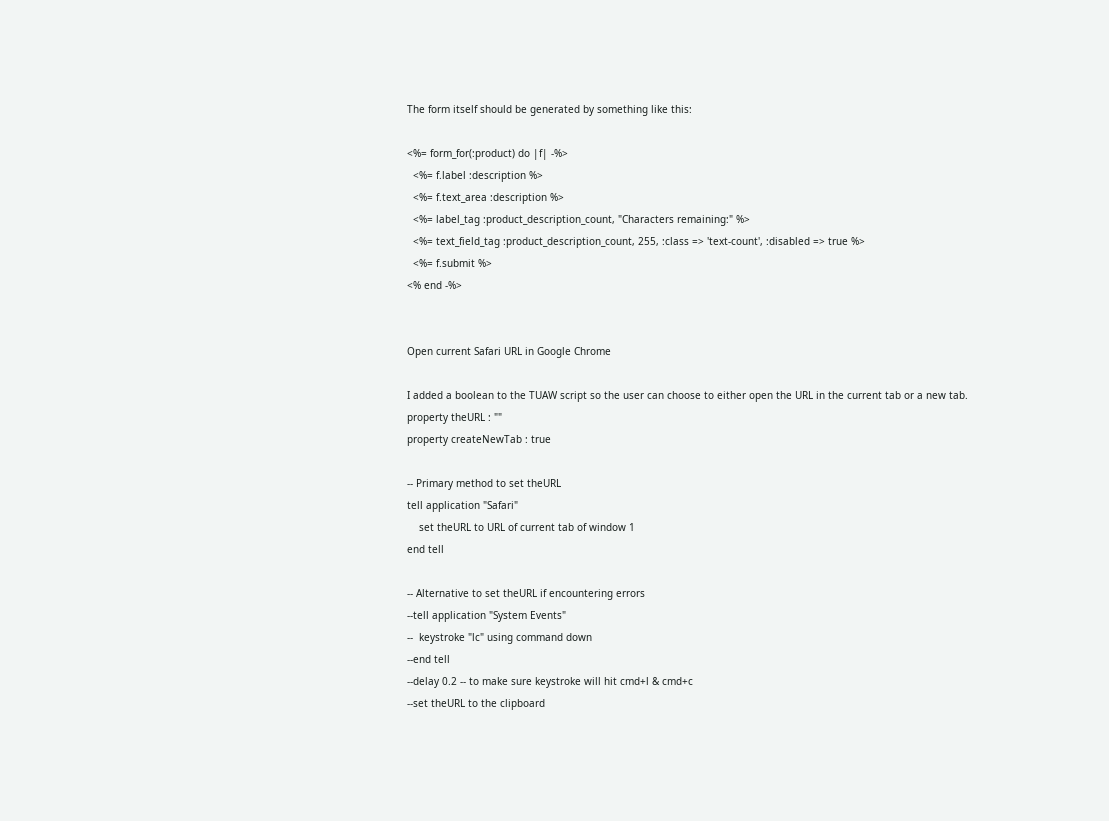The form itself should be generated by something like this:

<%= form_for(:product) do |f| -%>
  <%= f.label :description %>
  <%= f.text_area :description %>
  <%= label_tag :product_description_count, "Characters remaining:" %>
  <%= text_field_tag :product_description_count, 255, :class => 'text-count', :disabled => true %>
  <%= f.submit %>
<% end -%>


Open current Safari URL in Google Chrome

I added a boolean to the TUAW script so the user can choose to either open the URL in the current tab or a new tab.
property theURL : ""
property createNewTab : true

-- Primary method to set theURL
tell application "Safari"
    set theURL to URL of current tab of window 1
end tell

-- Alternative to set theURL if encountering errors
--tell application "System Events"
--  keystroke "lc" using command down
--end tell
--delay 0.2 -- to make sure keystroke will hit cmd+l & cmd+c
--set theURL to the clipboard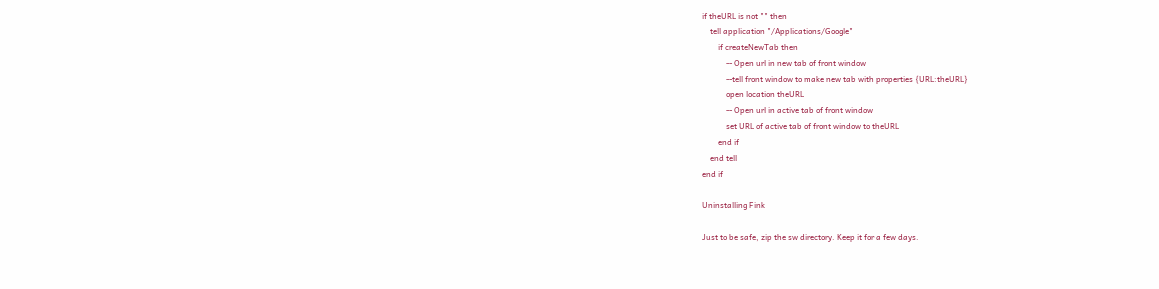if theURL is not "" then
    tell application "/Applications/Google"
        if createNewTab then
            -- Open url in new tab of front window
            --tell front window to make new tab with properties {URL:theURL}
            open location theURL
            -- Open url in active tab of front window
            set URL of active tab of front window to theURL
        end if
    end tell
end if

Uninstalling Fink

Just to be safe, zip the sw directory. Keep it for a few days.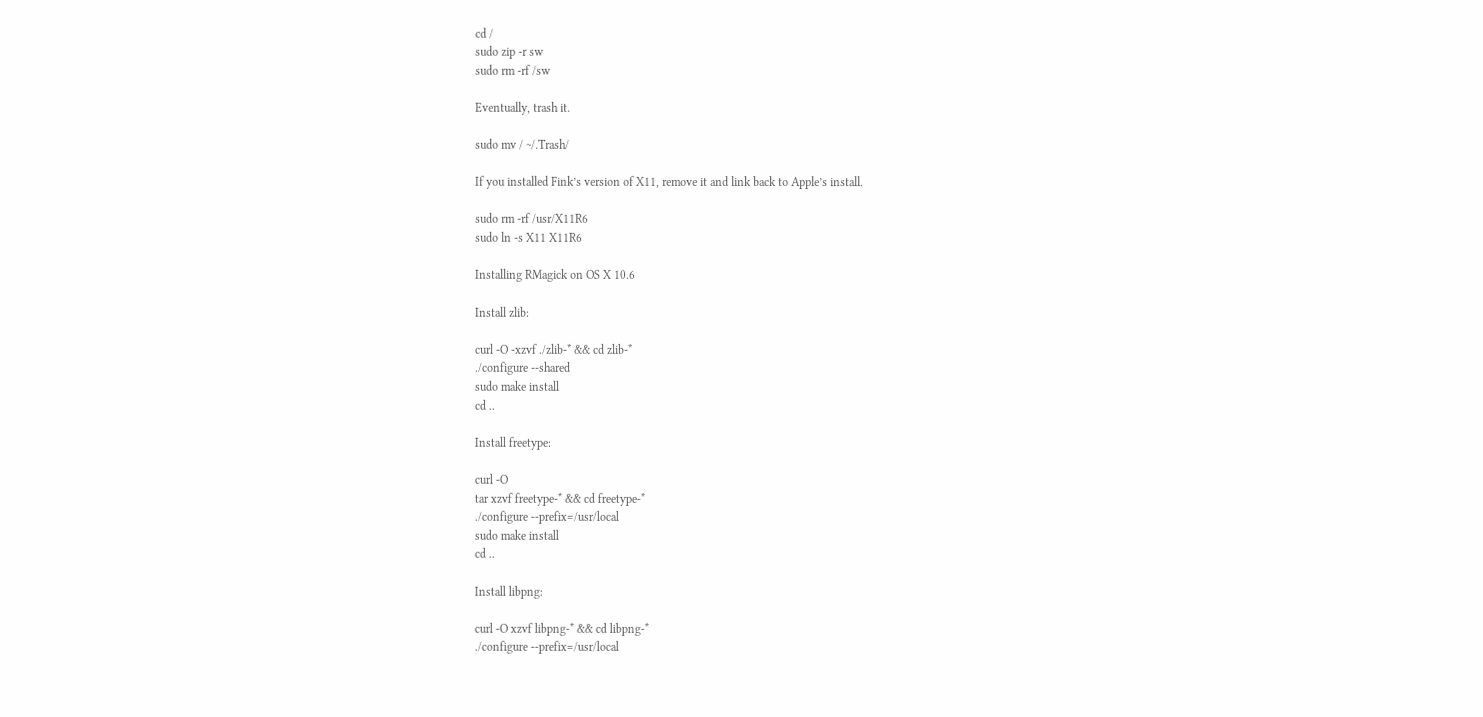cd /
sudo zip -r sw
sudo rm -rf /sw

Eventually, trash it.

sudo mv / ~/.Trash/

If you installed Fink’s version of X11, remove it and link back to Apple’s install.

sudo rm -rf /usr/X11R6
sudo ln -s X11 X11R6

Installing RMagick on OS X 10.6

Install zlib:

curl -O -xzvf ./zlib-* && cd zlib-*
./configure --shared
sudo make install
cd ..

Install freetype:

curl -O
tar xzvf freetype-* && cd freetype-*
./configure --prefix=/usr/local
sudo make install
cd ..

Install libpng:

curl -O xzvf libpng-* && cd libpng-*
./configure --prefix=/usr/local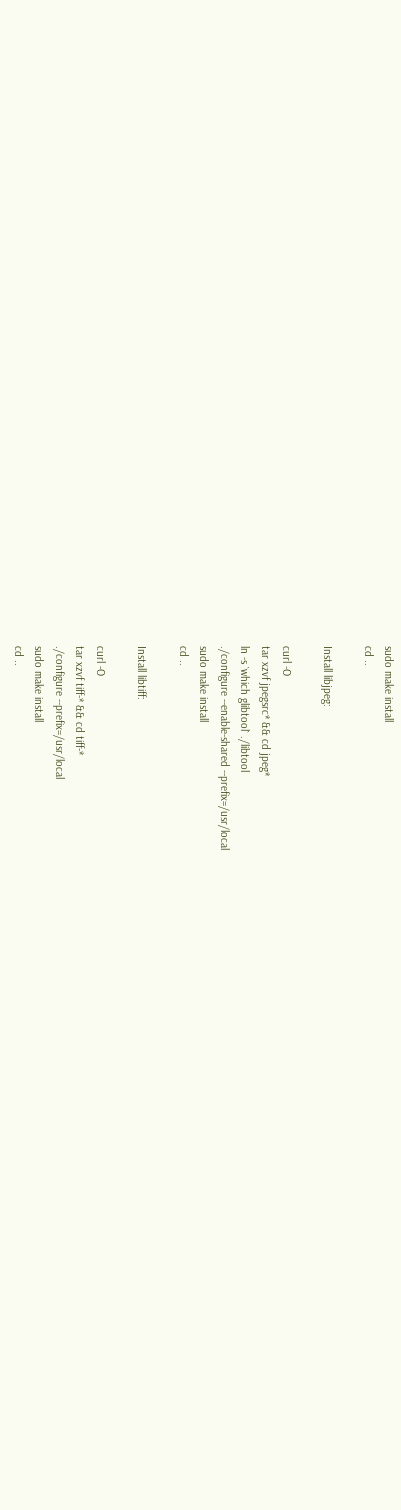sudo make install
cd ..

Install libjpeg:

curl -O
tar xzvf jpegsrc* && cd jpeg*
ln -s `which glibtool` ./libtool
./configure --enable-shared --prefix=/usr/local
sudo make install
cd ..

Install libtiff:

curl -O
tar xzvf tiff-* && cd tiff-*
./configure --prefix=/usr/local
sudo make install
cd ..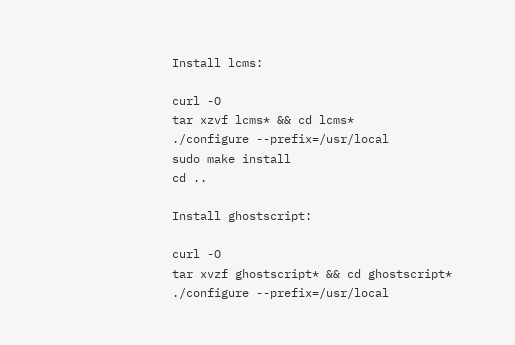Install lcms:

curl -O
tar xzvf lcms* && cd lcms*
./configure --prefix=/usr/local
sudo make install
cd ..

Install ghostscript:

curl -O
tar xvzf ghostscript* && cd ghostscript*
./configure --prefix=/usr/local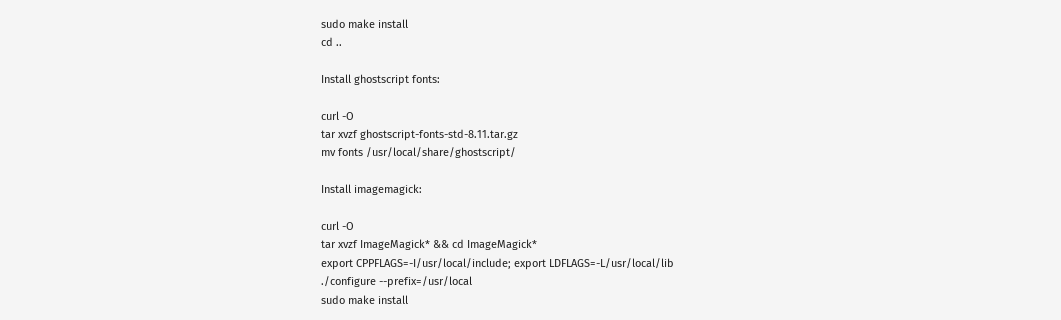sudo make install
cd ..

Install ghostscript fonts:

curl -O
tar xvzf ghostscript-fonts-std-8.11.tar.gz
mv fonts /usr/local/share/ghostscript/

Install imagemagick:

curl -O
tar xvzf ImageMagick* && cd ImageMagick*
export CPPFLAGS=-I/usr/local/include; export LDFLAGS=-L/usr/local/lib
./configure --prefix=/usr/local
sudo make install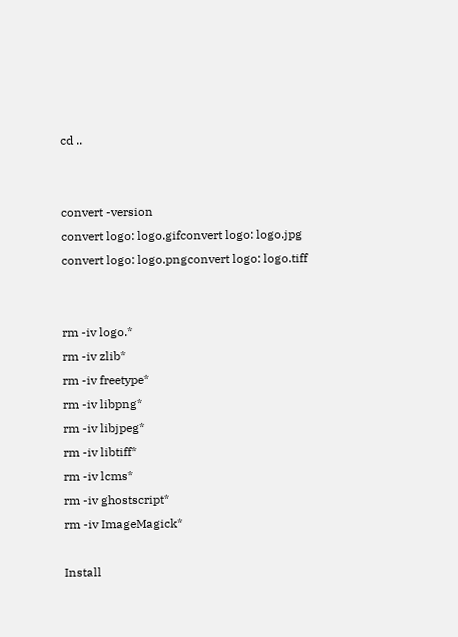cd ..


convert -version
convert logo: logo.gifconvert logo: logo.jpg
convert logo: logo.pngconvert logo: logo.tiff


rm -iv logo.*
rm -iv zlib*
rm -iv freetype*
rm -iv libpng*
rm -iv libjpeg*
rm -iv libtiff*
rm -iv lcms*
rm -iv ghostscript*
rm -iv ImageMagick*

Install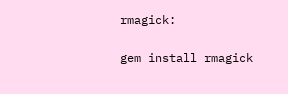rmagick:

gem install rmagick